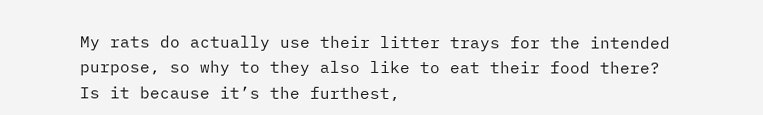My rats do actually use their litter trays for the intended purpose, so why to they also like to eat their food there? Is it because it’s the furthest,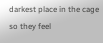darkest place in the cage so they feel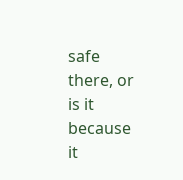safe there, or is it because it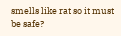smells like rat so it must be safe?